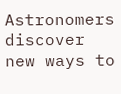Astronomers discover new ways to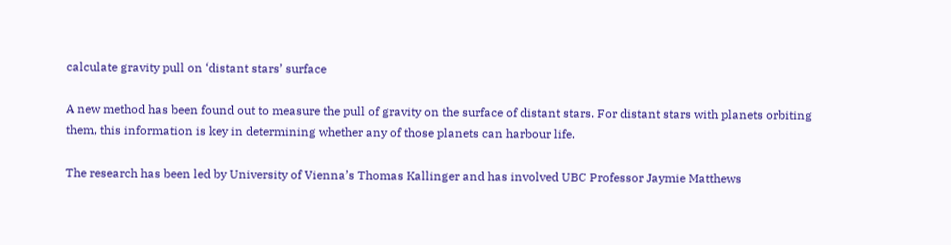calculate gravity pull on ‘distant stars’ surface

A new method has been found out to measure the pull of gravity on the surface of distant stars. For distant stars with planets orbiting them, this information is key in determining whether any of those planets can harbour life.

The research has been led by University of Vienna’s Thomas Kallinger and has involved UBC Professor Jaymie Matthews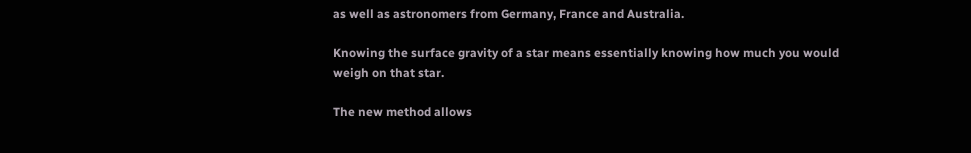as well as astronomers from Germany, France and Australia.

Knowing the surface gravity of a star means essentially knowing how much you would weigh on that star.

The new method allows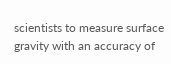scientists to measure surface gravity with an accuracy of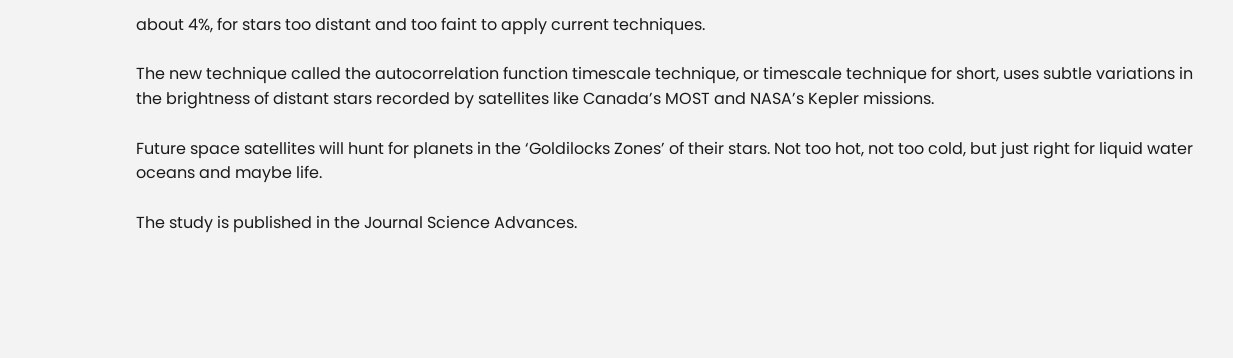about 4%, for stars too distant and too faint to apply current techniques.

The new technique called the autocorrelation function timescale technique, or timescale technique for short, uses subtle variations in the brightness of distant stars recorded by satellites like Canada’s MOST and NASA’s Kepler missions.

Future space satellites will hunt for planets in the ‘Goldilocks Zones’ of their stars. Not too hot, not too cold, but just right for liquid water oceans and maybe life.

The study is published in the Journal Science Advances.